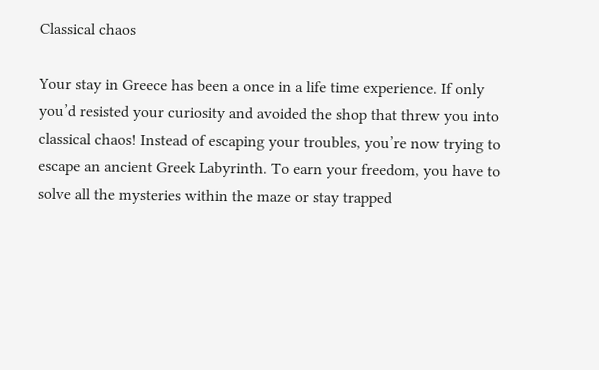Classical chaos

Your stay in Greece has been a once in a life time experience. If only you’d resisted your curiosity and avoided the shop that threw you into classical chaos! Instead of escaping your troubles, you’re now trying to escape an ancient Greek Labyrinth. To earn your freedom, you have to solve all the mysteries within the maze or stay trapped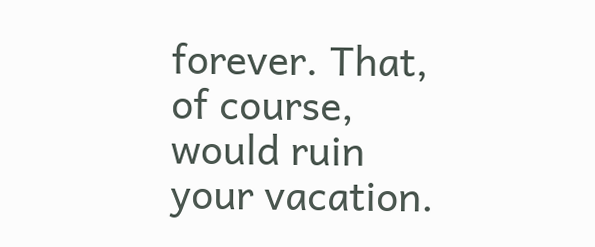forever. That, of course, would ruin your vacation.